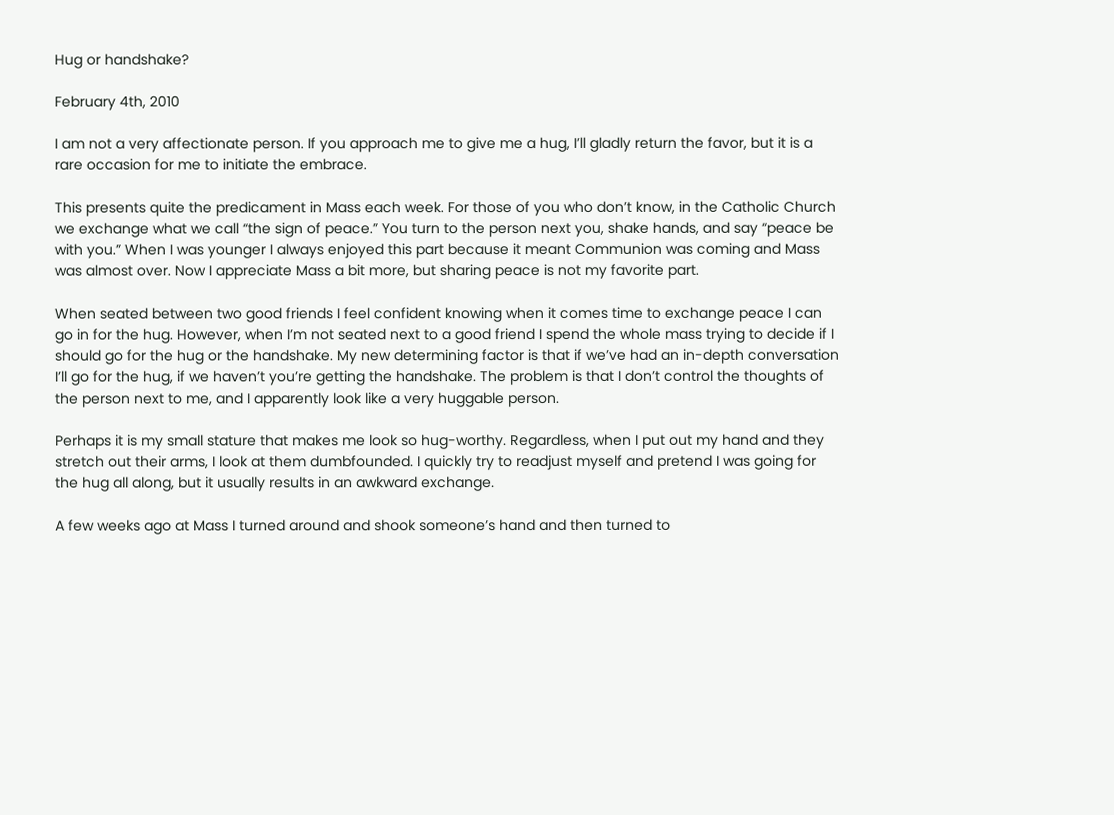Hug or handshake?

February 4th, 2010

I am not a very affectionate person. If you approach me to give me a hug, I’ll gladly return the favor, but it is a rare occasion for me to initiate the embrace.

This presents quite the predicament in Mass each week. For those of you who don’t know, in the Catholic Church we exchange what we call “the sign of peace.” You turn to the person next you, shake hands, and say “peace be with you.” When I was younger I always enjoyed this part because it meant Communion was coming and Mass was almost over. Now I appreciate Mass a bit more, but sharing peace is not my favorite part.

When seated between two good friends I feel confident knowing when it comes time to exchange peace I can go in for the hug. However, when I’m not seated next to a good friend I spend the whole mass trying to decide if I should go for the hug or the handshake. My new determining factor is that if we’ve had an in-depth conversation I’ll go for the hug, if we haven’t you’re getting the handshake. The problem is that I don’t control the thoughts of the person next to me, and I apparently look like a very huggable person.

Perhaps it is my small stature that makes me look so hug-worthy. Regardless, when I put out my hand and they stretch out their arms, I look at them dumbfounded. I quickly try to readjust myself and pretend I was going for the hug all along, but it usually results in an awkward exchange.

A few weeks ago at Mass I turned around and shook someone’s hand and then turned to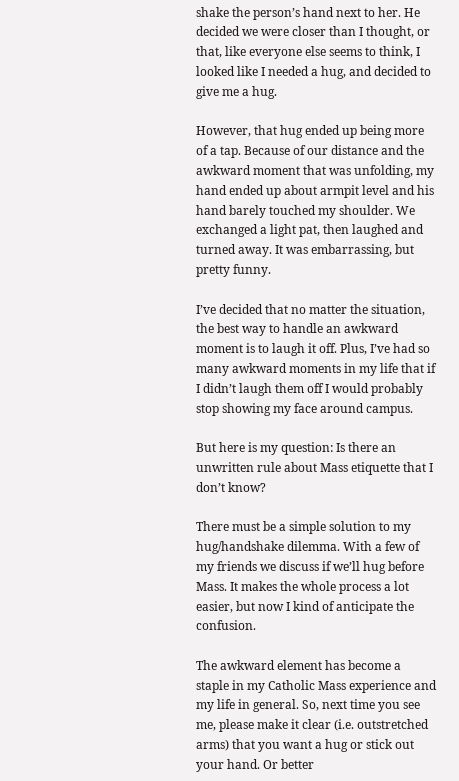shake the person’s hand next to her. He decided we were closer than I thought, or that, like everyone else seems to think, I looked like I needed a hug, and decided to give me a hug.

However, that hug ended up being more of a tap. Because of our distance and the awkward moment that was unfolding, my hand ended up about armpit level and his hand barely touched my shoulder. We exchanged a light pat, then laughed and turned away. It was embarrassing, but pretty funny.

I’ve decided that no matter the situation, the best way to handle an awkward moment is to laugh it off. Plus, I’ve had so many awkward moments in my life that if I didn’t laugh them off I would probably stop showing my face around campus.

But here is my question: Is there an unwritten rule about Mass etiquette that I don’t know?

There must be a simple solution to my hug/handshake dilemma. With a few of my friends we discuss if we’ll hug before Mass. It makes the whole process a lot easier, but now I kind of anticipate the confusion.

The awkward element has become a staple in my Catholic Mass experience and my life in general. So, next time you see me, please make it clear (i.e. outstretched arms) that you want a hug or stick out your hand. Or better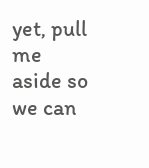yet, pull me aside so we can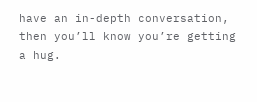have an in-depth conversation, then you’ll know you’re getting a hug.